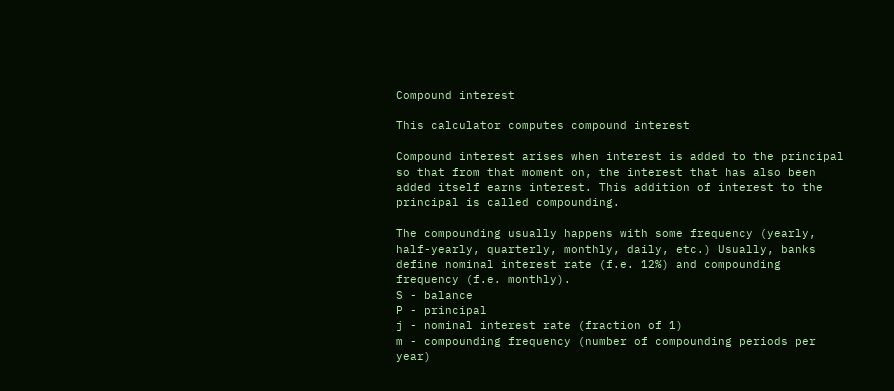Compound interest

This calculator computes compound interest

Compound interest arises when interest is added to the principal so that from that moment on, the interest that has also been added itself earns interest. This addition of interest to the principal is called compounding.

The compounding usually happens with some frequency (yearly, half-yearly, quarterly, monthly, daily, etc.) Usually, banks define nominal interest rate (f.e. 12%) and compounding frequency (f.e. monthly).
S - balance
P - principal
j - nominal interest rate (fraction of 1)
m - compounding frequency (number of compounding periods per year)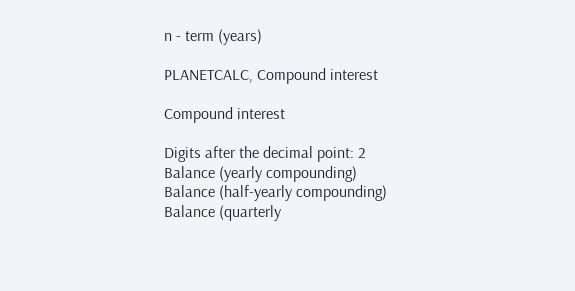n - term (years)

PLANETCALC, Compound interest

Compound interest

Digits after the decimal point: 2
Balance (yearly compounding)
Balance (half-yearly compounding)
Balance (quarterly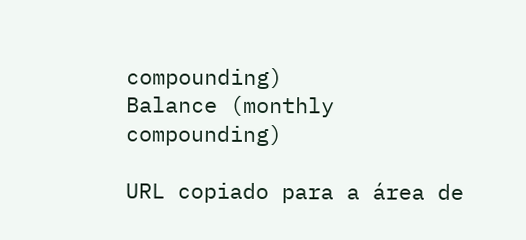compounding)
Balance (monthly compounding)

URL copiado para a área de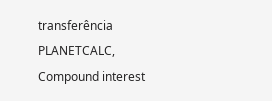transferência
PLANETCALC, Compound interest